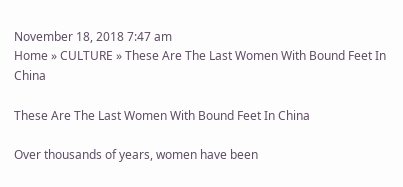November 18, 2018 7:47 am
Home » CULTURE » These Are The Last Women With Bound Feet In China

These Are The Last Women With Bound Feet In China

Over thousands of years, women have been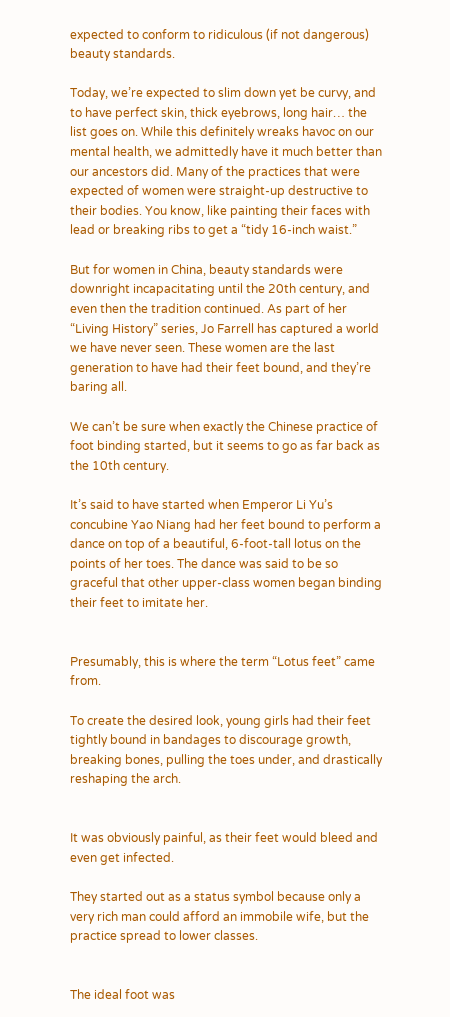expected to conform to ridiculous (if not dangerous) beauty standards.

Today, we’re expected to slim down yet be curvy, and to have perfect skin, thick eyebrows, long hair… the list goes on. While this definitely wreaks havoc on our mental health, we admittedly have it much better than our ancestors did. Many of the practices that were expected of women were straight-up destructive to their bodies. You know, like painting their faces with lead or breaking ribs to get a “tidy 16-inch waist.”

But for women in China, beauty standards were downright incapacitating until the 20th century, and even then the tradition continued. As part of her “Living History” series, Jo Farrell has captured a world we have never seen. These women are the last generation to have had their feet bound, and they’re baring all.

We can’t be sure when exactly the Chinese practice of foot binding started, but it seems to go as far back as the 10th century.

It’s said to have started when Emperor Li Yu’s concubine Yao Niang had her feet bound to perform a dance on top of a beautiful, 6-foot-tall lotus on the points of her toes. The dance was said to be so graceful that other upper-class women began binding their feet to imitate her.


Presumably, this is where the term “Lotus feet” came from.

To create the desired look, young girls had their feet tightly bound in bandages to discourage growth, breaking bones, pulling the toes under, and drastically reshaping the arch.


It was obviously painful, as their feet would bleed and even get infected.

They started out as a status symbol because only a very rich man could afford an immobile wife, but the practice spread to lower classes.


The ideal foot was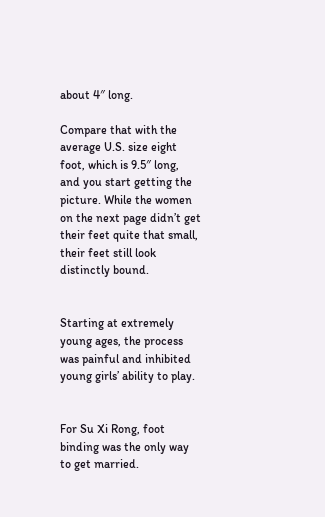about 4″ long.

Compare that with the average U.S. size eight foot, which is 9.5″ long, and you start getting the picture. While the women on the next page didn’t get their feet quite that small, their feet still look distinctly bound.


Starting at extremely young ages, the process was painful and inhibited young girls’ ability to play.


For Su Xi Rong, foot binding was the only way to get married.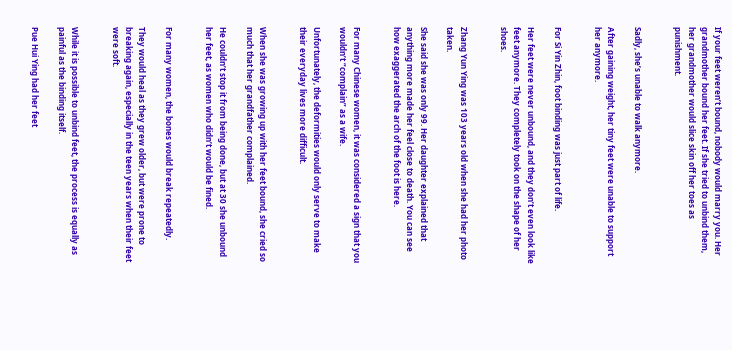If your feet weren’t bound, nobody would marry you. Her grandmother bound her feet. If she tried to unbind them, her grandmother would slice skin off her toes as punishment.


Sadly, she’s unable to walk anymore.

After gaining weight, her tiny feet were unable to support her anymore.


For Si Yin Zhin, foot binding was just part of life.

Her feet were never unbound, and they don’t even look like feet anymore. They completely took on the shape of her shoes.


Zhang Yun Ying was 103 years old when she had her photo taken.

She said she was only 99. Her daughter explained that anything more made her feel close to death. You can see how exaggerated the arch of the foot is here.


For many Chinese women, it was considered a sign that you wouldn’t “complain” as a wife.

Unfortunately, the deformities would only serve to make their everyday lives more difficult.


When she was growing up with her feet bound, she cried so much that her grandfather complained.

He couldn’t stop it from being done, but at 30 she unbound her feet, as women who didn’t would be fined.


For many women, the bones would break repeatedly.

They would heal as they grew older, but were prone to breaking again, especially in the teen years when their feet were soft.


While it is possible to unbind feet, the process is equally as painful as the binding itself.

Pue Hui Ying had her feet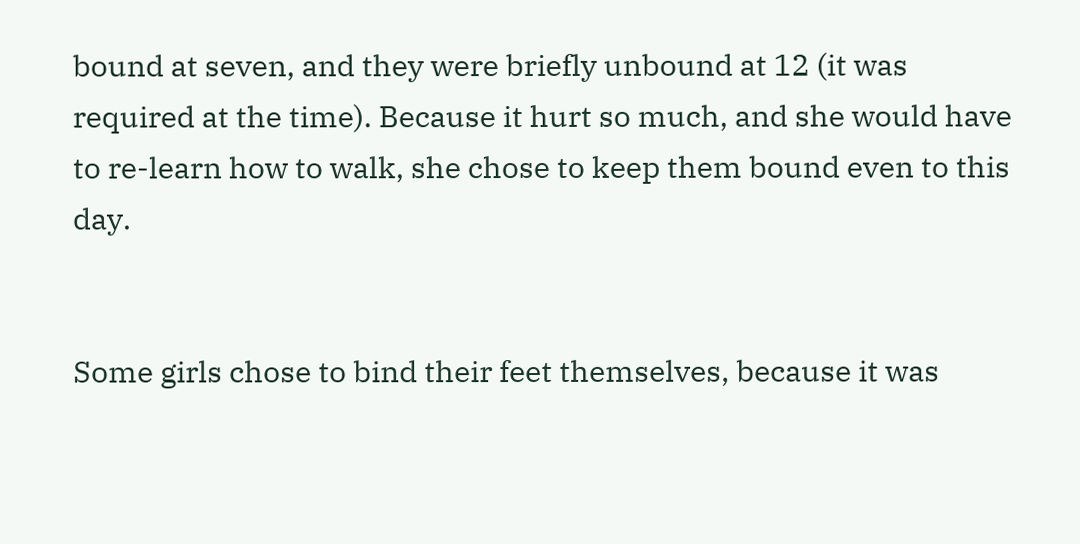bound at seven, and they were briefly unbound at 12 (it was required at the time). Because it hurt so much, and she would have to re-learn how to walk, she chose to keep them bound even to this day.


Some girls chose to bind their feet themselves, because it was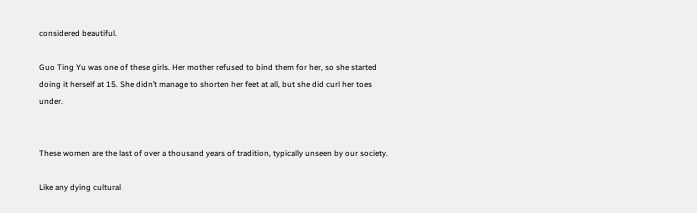considered beautiful.

Guo Ting Yu was one of these girls. Her mother refused to bind them for her, so she started doing it herself at 15. She didn’t manage to shorten her feet at all, but she did curl her toes under.


These women are the last of over a thousand years of tradition, typically unseen by our society.

Like any dying cultural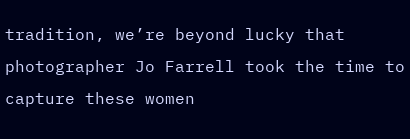tradition, we’re beyond lucky that photographer Jo Farrell took the time to capture these women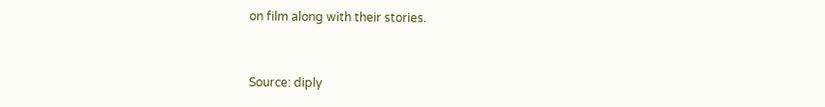on film along with their stories.


Source: diply